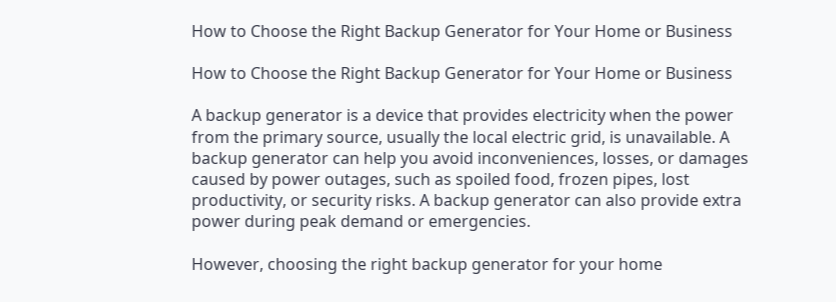How to Choose the Right Backup Generator for Your Home or Business

How to Choose the Right Backup Generator for Your Home or Business

A backup generator is a device that provides electricity when the power from the primary source, usually the local electric grid, is unavailable. A backup generator can help you avoid inconveniences, losses, or damages caused by power outages, such as spoiled food, frozen pipes, lost productivity, or security risks. A backup generator can also provide extra power during peak demand or emergencies.

However, choosing the right backup generator for your home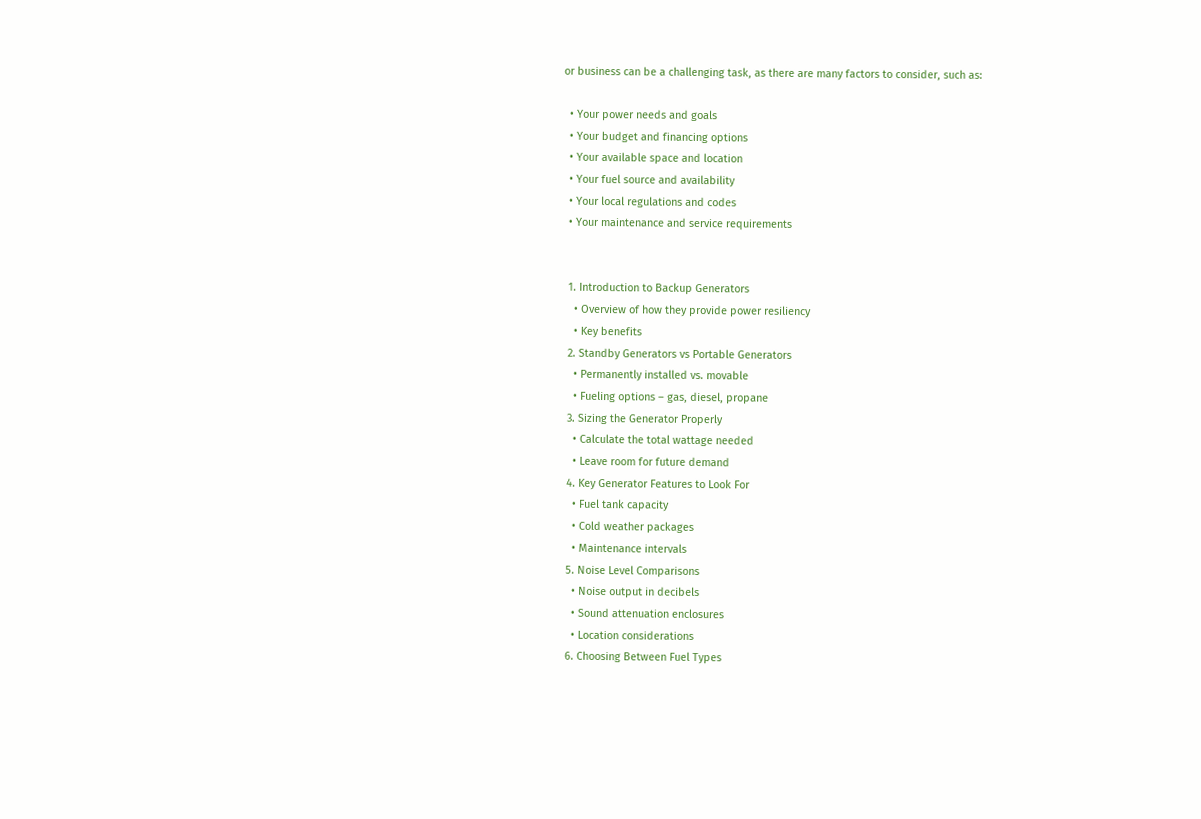or business can be a challenging task, as there are many factors to consider, such as:

  • Your power needs and goals
  • Your budget and financing options
  • Your available space and location
  • Your fuel source and availability
  • Your local regulations and codes
  • Your maintenance and service requirements


  1. Introduction to Backup Generators
    • Overview of how they provide power resiliency
    • Key benefits
  2. Standby Generators vs Portable Generators
    • Permanently installed vs. movable
    • Fueling options – gas, diesel, propane
  3. Sizing the Generator Properly
    • Calculate the total wattage needed
    • Leave room for future demand
  4. Key Generator Features to Look For
    • Fuel tank capacity
    • Cold weather packages
    • Maintenance intervals
  5. Noise Level Comparisons
    • Noise output in decibels
    • Sound attenuation enclosures
    • Location considerations
  6. Choosing Between Fuel Types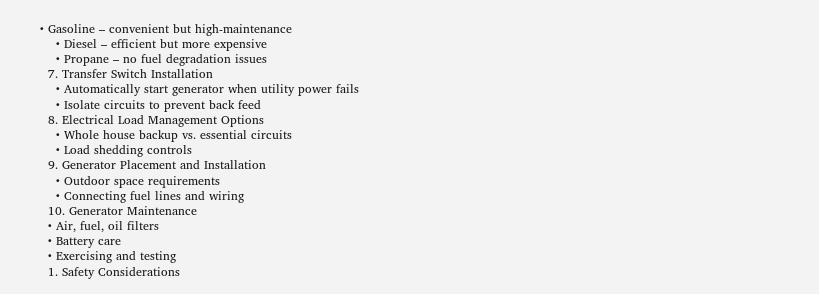• Gasoline – convenient but high-maintenance
    • Diesel – efficient but more expensive
    • Propane – no fuel degradation issues
  7. Transfer Switch Installation
    • Automatically start generator when utility power fails
    • Isolate circuits to prevent back feed
  8. Electrical Load Management Options
    • Whole house backup vs. essential circuits
    • Load shedding controls
  9. Generator Placement and Installation
    • Outdoor space requirements
    • Connecting fuel lines and wiring
  10. Generator Maintenance
  • Air, fuel, oil filters
  • Battery care
  • Exercising and testing
  1. Safety Considerations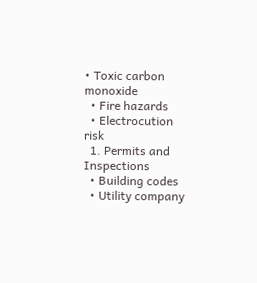• Toxic carbon monoxide
  • Fire hazards
  • Electrocution risk
  1. Permits and Inspections
  • Building codes
  • Utility company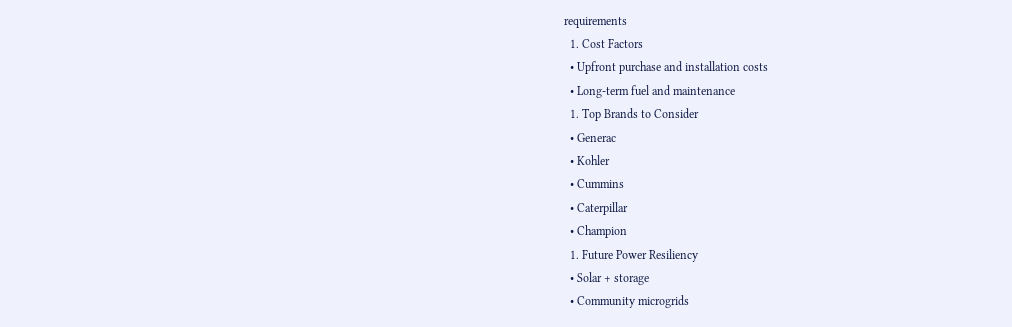requirements
  1. Cost Factors
  • Upfront purchase and installation costs
  • Long-term fuel and maintenance
  1. Top Brands to Consider
  • Generac
  • Kohler
  • Cummins
  • Caterpillar
  • Champion
  1. Future Power Resiliency
  • Solar + storage
  • Community microgrids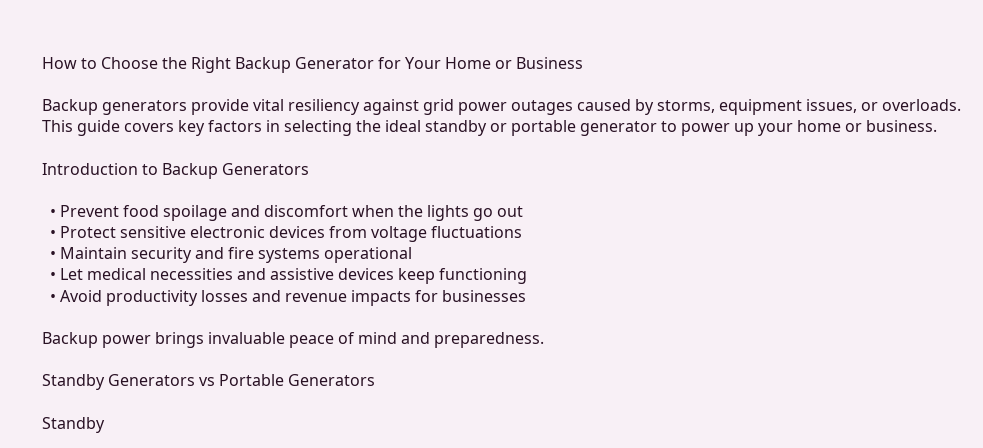How to Choose the Right Backup Generator for Your Home or Business

Backup generators provide vital resiliency against grid power outages caused by storms, equipment issues, or overloads. This guide covers key factors in selecting the ideal standby or portable generator to power up your home or business.

Introduction to Backup Generators

  • Prevent food spoilage and discomfort when the lights go out
  • Protect sensitive electronic devices from voltage fluctuations
  • Maintain security and fire systems operational
  • Let medical necessities and assistive devices keep functioning
  • Avoid productivity losses and revenue impacts for businesses

Backup power brings invaluable peace of mind and preparedness.

Standby Generators vs Portable Generators

Standby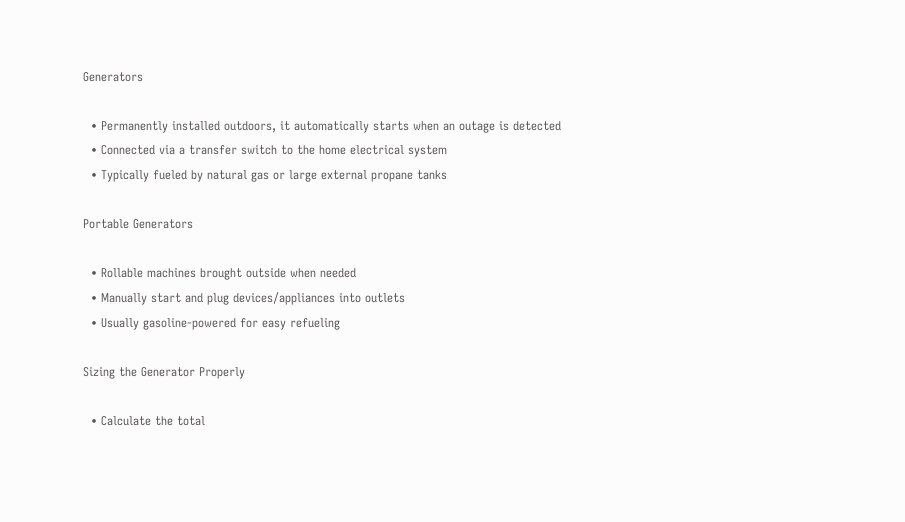Generators

  • Permanently installed outdoors, it automatically starts when an outage is detected
  • Connected via a transfer switch to the home electrical system
  • Typically fueled by natural gas or large external propane tanks

Portable Generators

  • Rollable machines brought outside when needed
  • Manually start and plug devices/appliances into outlets
  • Usually gasoline-powered for easy refueling

Sizing the Generator Properly

  • Calculate the total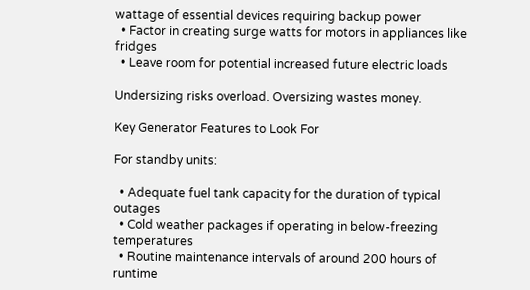wattage of essential devices requiring backup power
  • Factor in creating surge watts for motors in appliances like fridges
  • Leave room for potential increased future electric loads

Undersizing risks overload. Oversizing wastes money.

Key Generator Features to Look For

For standby units:

  • Adequate fuel tank capacity for the duration of typical outages
  • Cold weather packages if operating in below-freezing temperatures
  • Routine maintenance intervals of around 200 hours of runtime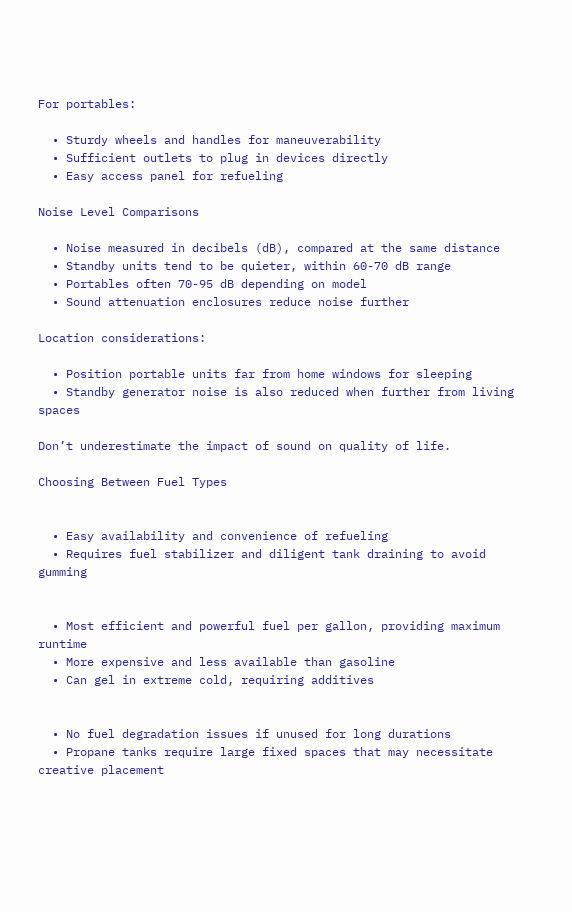For portables:

  • Sturdy wheels and handles for maneuverability
  • Sufficient outlets to plug in devices directly
  • Easy access panel for refueling

Noise Level Comparisons

  • Noise measured in decibels (dB), compared at the same distance
  • Standby units tend to be quieter, within 60-70 dB range
  • Portables often 70-95 dB depending on model
  • Sound attenuation enclosures reduce noise further

Location considerations:

  • Position portable units far from home windows for sleeping
  • Standby generator noise is also reduced when further from living spaces

Don’t underestimate the impact of sound on quality of life.

Choosing Between Fuel Types


  • Easy availability and convenience of refueling
  • Requires fuel stabilizer and diligent tank draining to avoid gumming


  • Most efficient and powerful fuel per gallon, providing maximum runtime
  • More expensive and less available than gasoline
  • Can gel in extreme cold, requiring additives


  • No fuel degradation issues if unused for long durations
  • Propane tanks require large fixed spaces that may necessitate creative placement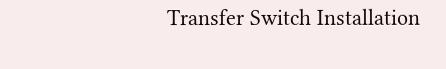Transfer Switch Installation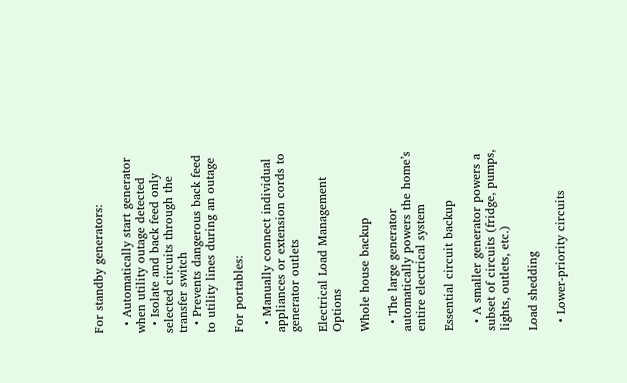For standby generators:

  • Automatically start generator when utility outage detected
  • Isolate and back feed only selected circuits through the transfer switch
  • Prevents dangerous back feed to utility lines during an outage

For portables:

  • Manually connect individual appliances or extension cords to generator outlets

Electrical Load Management Options

Whole house backup

  • The large generator automatically powers the home’s entire electrical system

Essential circuit backup

  • A smaller generator powers a subset of circuits (fridge, pumps, lights, outlets, etc.)

Load shedding

  • Lower-priority circuits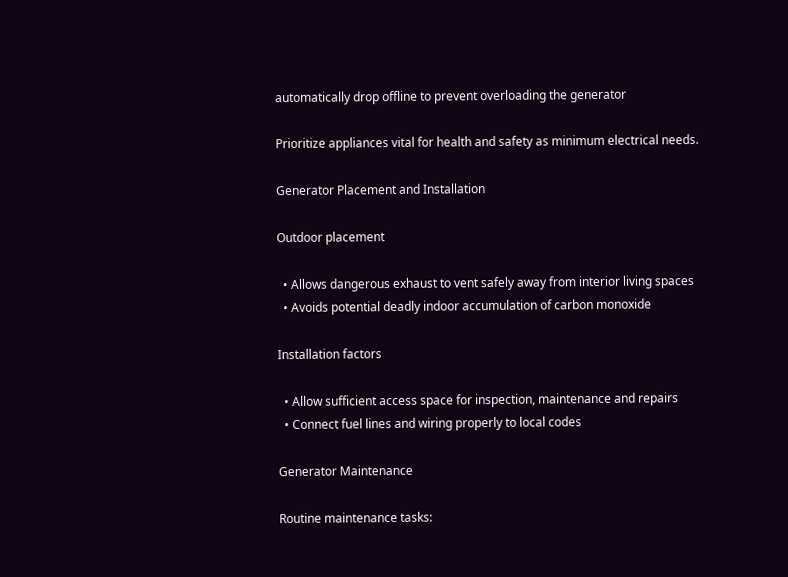automatically drop offline to prevent overloading the generator

Prioritize appliances vital for health and safety as minimum electrical needs.

Generator Placement and Installation

Outdoor placement

  • Allows dangerous exhaust to vent safely away from interior living spaces
  • Avoids potential deadly indoor accumulation of carbon monoxide

Installation factors

  • Allow sufficient access space for inspection, maintenance and repairs
  • Connect fuel lines and wiring properly to local codes

Generator Maintenance

Routine maintenance tasks: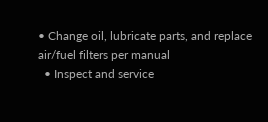• Change oil, lubricate parts, and replace air/fuel filters per manual
  • Inspect and service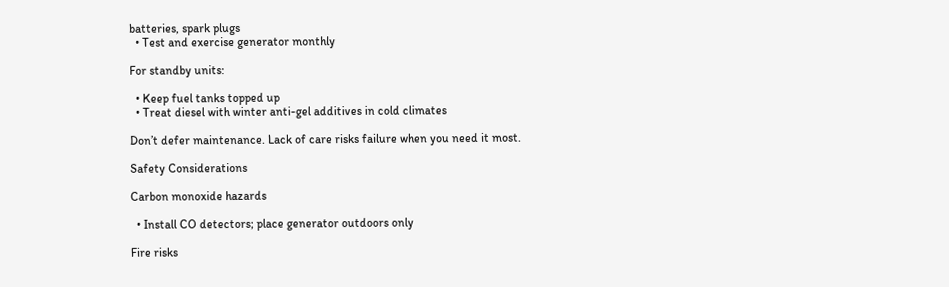batteries, spark plugs
  • Test and exercise generator monthly

For standby units:

  • Keep fuel tanks topped up
  • Treat diesel with winter anti-gel additives in cold climates

Don’t defer maintenance. Lack of care risks failure when you need it most.

Safety Considerations

Carbon monoxide hazards

  • Install CO detectors; place generator outdoors only

Fire risks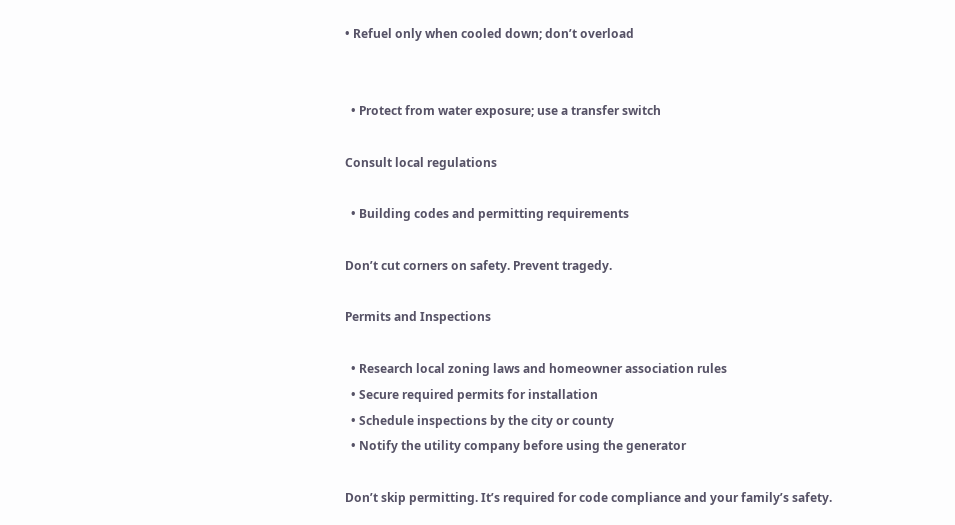• Refuel only when cooled down; don’t overload


  • Protect from water exposure; use a transfer switch

Consult local regulations

  • Building codes and permitting requirements

Don’t cut corners on safety. Prevent tragedy.

Permits and Inspections

  • Research local zoning laws and homeowner association rules
  • Secure required permits for installation
  • Schedule inspections by the city or county
  • Notify the utility company before using the generator

Don’t skip permitting. It’s required for code compliance and your family’s safety.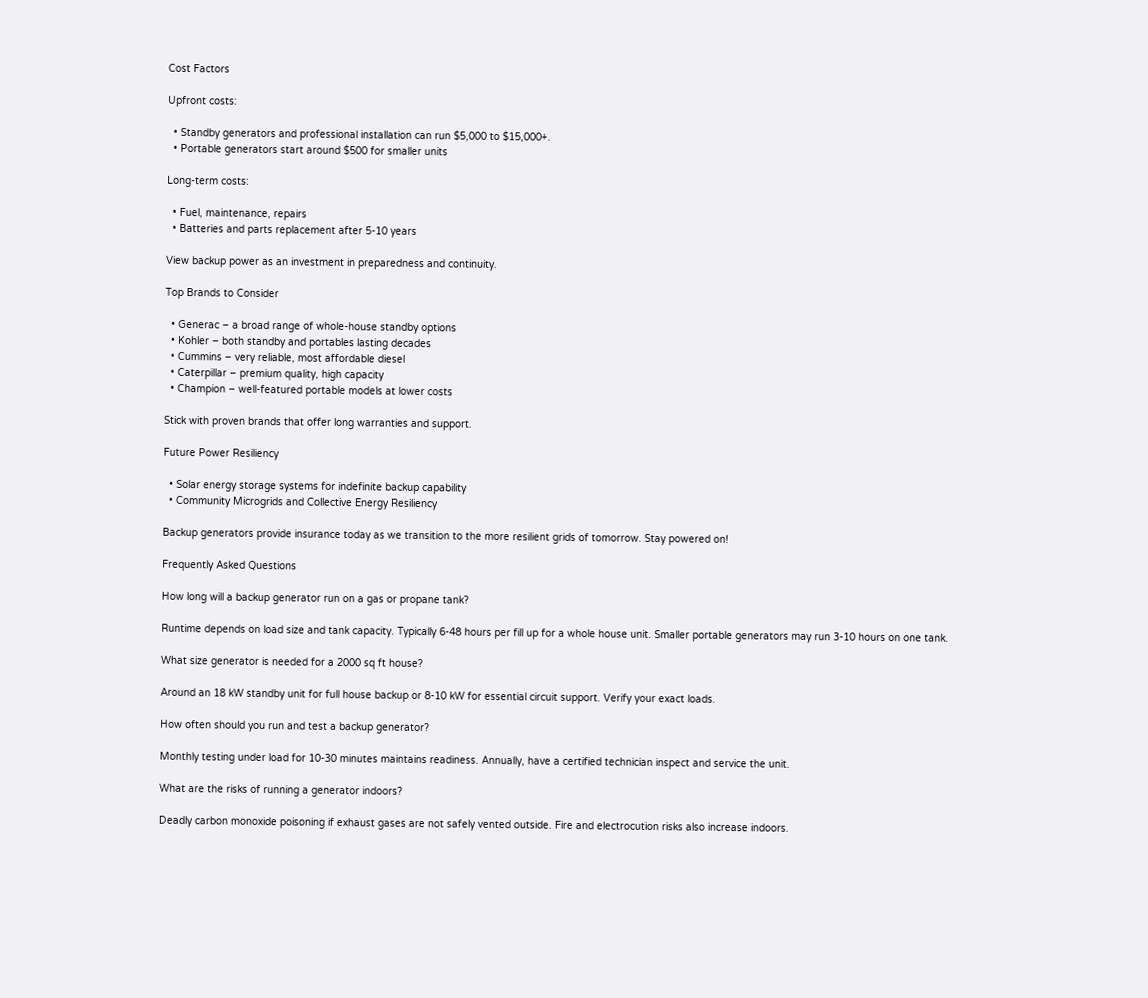Cost Factors

Upfront costs:

  • Standby generators and professional installation can run $5,000 to $15,000+.
  • Portable generators start around $500 for smaller units

Long-term costs:

  • Fuel, maintenance, repairs
  • Batteries and parts replacement after 5-10 years

View backup power as an investment in preparedness and continuity.

Top Brands to Consider

  • Generac – a broad range of whole-house standby options
  • Kohler – both standby and portables lasting decades
  • Cummins – very reliable, most affordable diesel
  • Caterpillar – premium quality, high capacity
  • Champion – well-featured portable models at lower costs

Stick with proven brands that offer long warranties and support.

Future Power Resiliency

  • Solar energy storage systems for indefinite backup capability
  • Community Microgrids and Collective Energy Resiliency

Backup generators provide insurance today as we transition to the more resilient grids of tomorrow. Stay powered on!

Frequently Asked Questions

How long will a backup generator run on a gas or propane tank?

Runtime depends on load size and tank capacity. Typically 6-48 hours per fill up for a whole house unit. Smaller portable generators may run 3-10 hours on one tank.

What size generator is needed for a 2000 sq ft house?

Around an 18 kW standby unit for full house backup or 8-10 kW for essential circuit support. Verify your exact loads.

How often should you run and test a backup generator?

Monthly testing under load for 10-30 minutes maintains readiness. Annually, have a certified technician inspect and service the unit.

What are the risks of running a generator indoors?

Deadly carbon monoxide poisoning if exhaust gases are not safely vented outside. Fire and electrocution risks also increase indoors.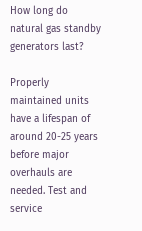How long do natural gas standby generators last?

Properly maintained units have a lifespan of around 20-25 years before major overhauls are needed. Test and service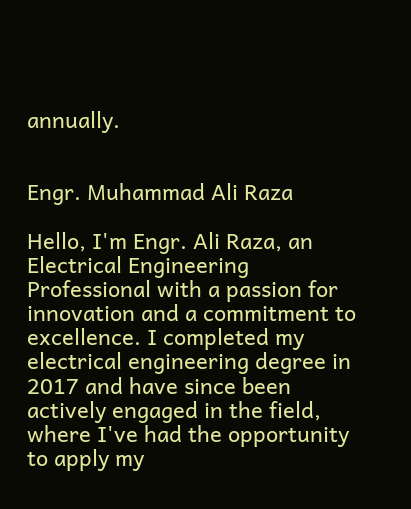annually.


Engr. Muhammad Ali Raza

Hello, I'm Engr. Ali Raza, an Electrical Engineering Professional with a passion for innovation and a commitment to excellence. I completed my electrical engineering degree in 2017 and have since been actively engaged in the field, where I've had the opportunity to apply my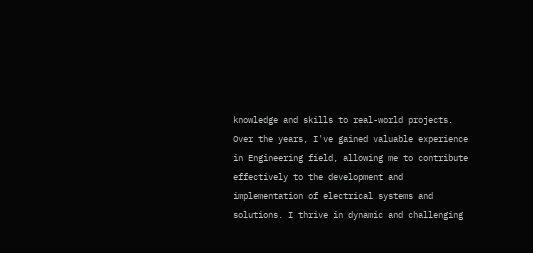knowledge and skills to real-world projects. Over the years, I've gained valuable experience in Engineering field, allowing me to contribute effectively to the development and implementation of electrical systems and solutions. I thrive in dynamic and challenging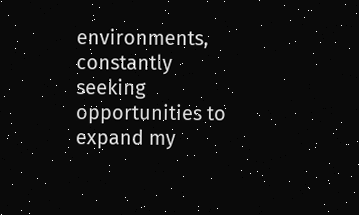environments, constantly seeking opportunities to expand my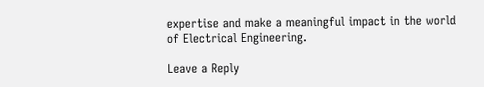expertise and make a meaningful impact in the world of Electrical Engineering.

Leave a Reply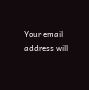Your email address will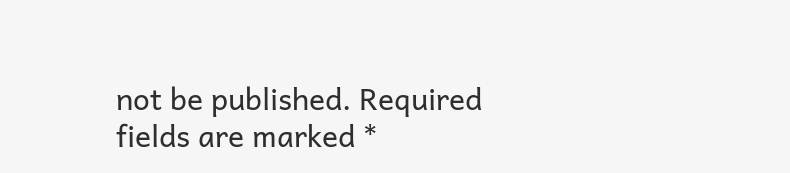not be published. Required fields are marked *